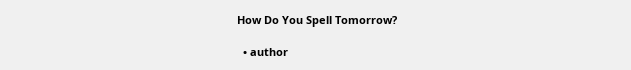How Do You Spell Tomorrow?

  • author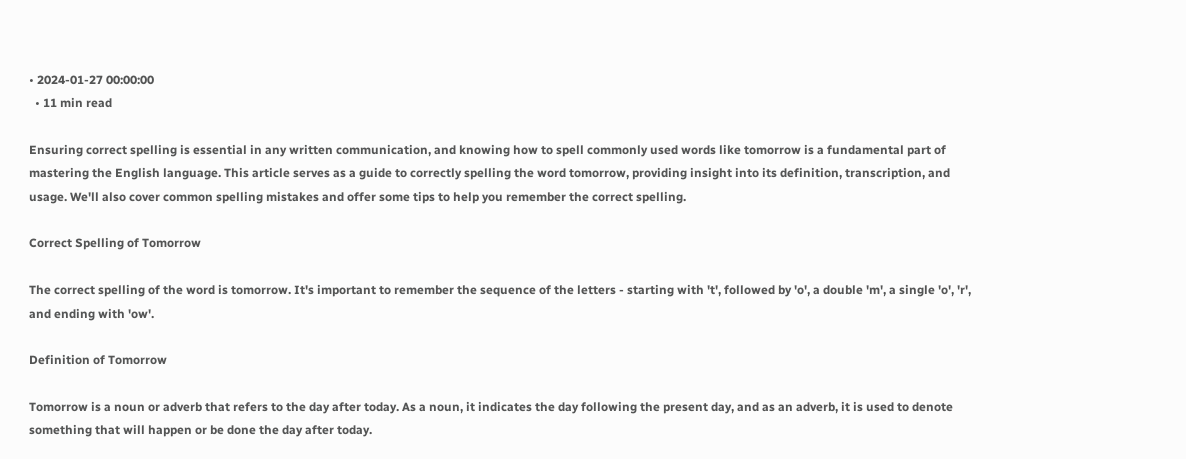• 2024-01-27 00:00:00
  • 11 min read

Ensuring correct spelling is essential in any written communication, and knowing how to spell commonly used words like tomorrow is a fundamental part of mastering the English language. This article serves as a guide to correctly spelling the word tomorrow, providing insight into its definition, transcription, and usage. We'll also cover common spelling mistakes and offer some tips to help you remember the correct spelling.

Correct Spelling of Tomorrow

The correct spelling of the word is tomorrow. It's important to remember the sequence of the letters - starting with 't', followed by 'o', a double 'm', a single 'o', 'r', and ending with 'ow'.

Definition of Tomorrow

Tomorrow is a noun or adverb that refers to the day after today. As a noun, it indicates the day following the present day, and as an adverb, it is used to denote something that will happen or be done the day after today.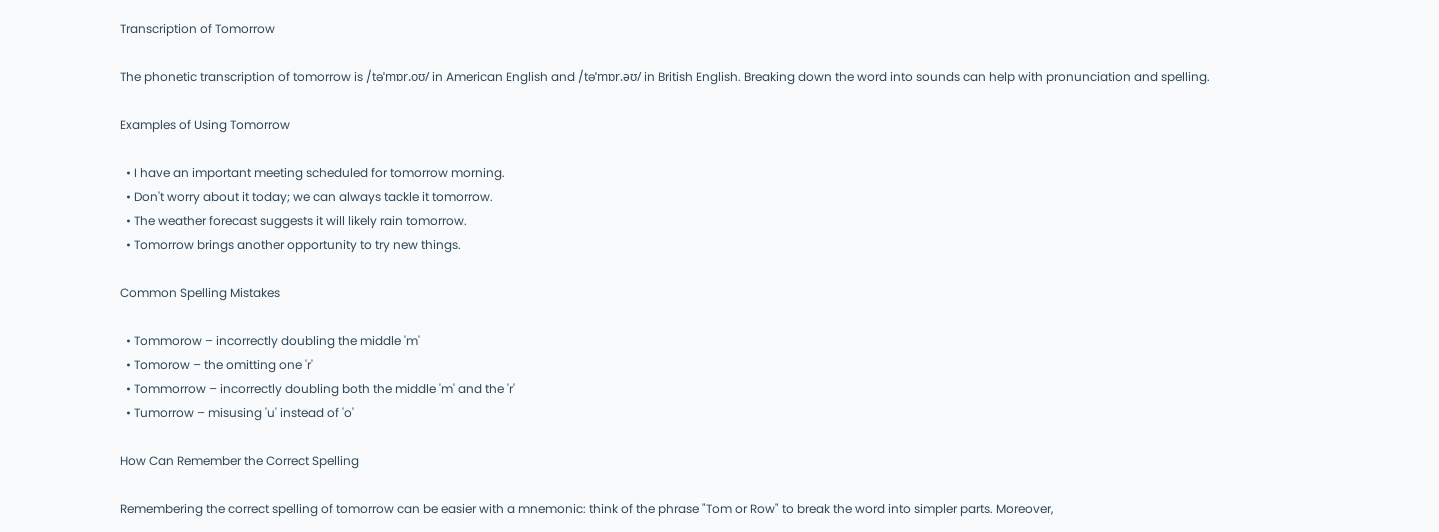Transcription of Tomorrow

The phonetic transcription of tomorrow is /təˈmɒr.oʊ/ in American English and /təˈmɒr.əʊ/ in British English. Breaking down the word into sounds can help with pronunciation and spelling.

Examples of Using Tomorrow

  • I have an important meeting scheduled for tomorrow morning.
  • Don't worry about it today; we can always tackle it tomorrow.
  • The weather forecast suggests it will likely rain tomorrow.
  • Tomorrow brings another opportunity to try new things.

Common Spelling Mistakes

  • Tommorow – incorrectly doubling the middle 'm'
  • Tomorow – the omitting one 'r'
  • Tommorrow – incorrectly doubling both the middle 'm' and the 'r'
  • Tumorrow – misusing 'u' instead of 'o'

How Can Remember the Correct Spelling

Remembering the correct spelling of tomorrow can be easier with a mnemonic: think of the phrase "Tom or Row" to break the word into simpler parts. Moreover,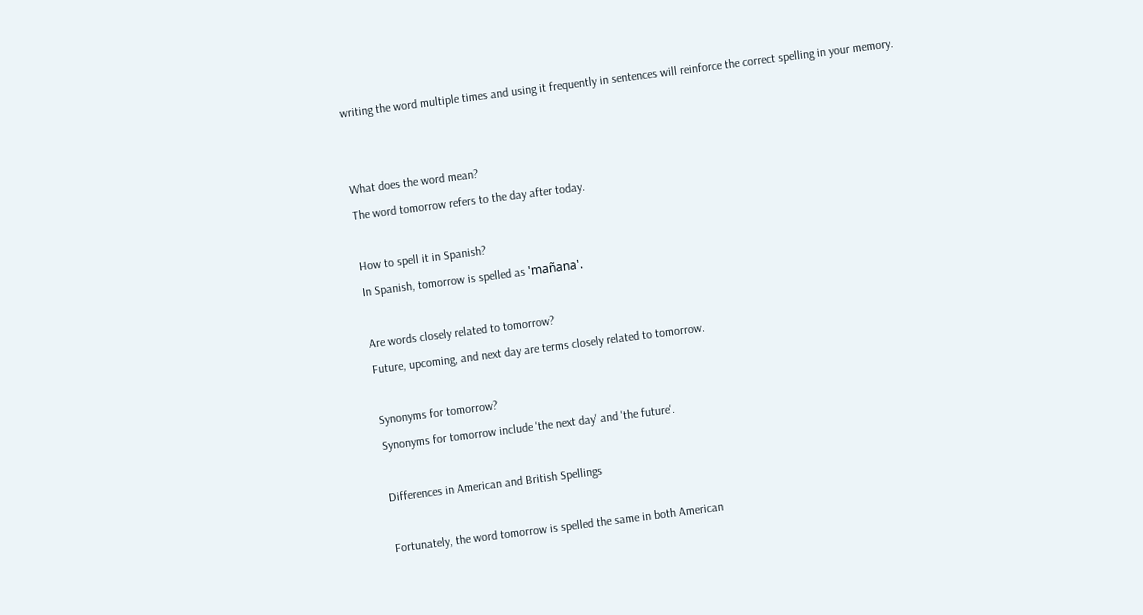writing the word multiple times and using it frequently in sentences will reinforce the correct spelling in your memory.


What does the word mean?
The word tomorrow refers to the day after today.

How to spell it in Spanish?
In Spanish, tomorrow is spelled as 'mañana'.

Are words closely related to tomorrow?
Future, upcoming, and next day are terms closely related to tomorrow.

Synonyms for tomorrow?
Synonyms for tomorrow include 'the next day' and 'the future'.

Differences in American and British Spellings

Fortunately, the word tomorrow is spelled the same in both American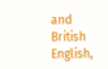and British English,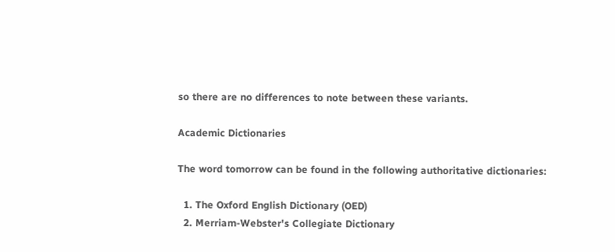so there are no differences to note between these variants.

Academic Dictionaries

The word tomorrow can be found in the following authoritative dictionaries:

  1. The Oxford English Dictionary (OED)
  2. Merriam-Webster's Collegiate Dictionary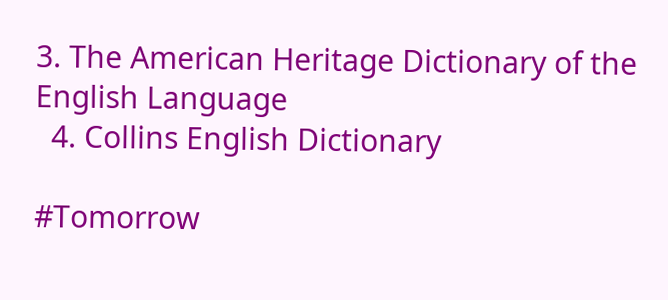3. The American Heritage Dictionary of the English Language
  4. Collins English Dictionary

#Tomorrow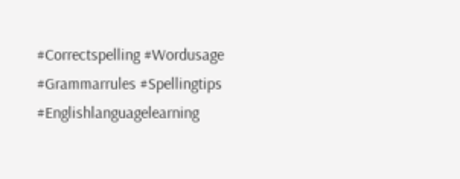#Correctspelling #Wordusage #Grammarrules #Spellingtips #Englishlanguagelearning